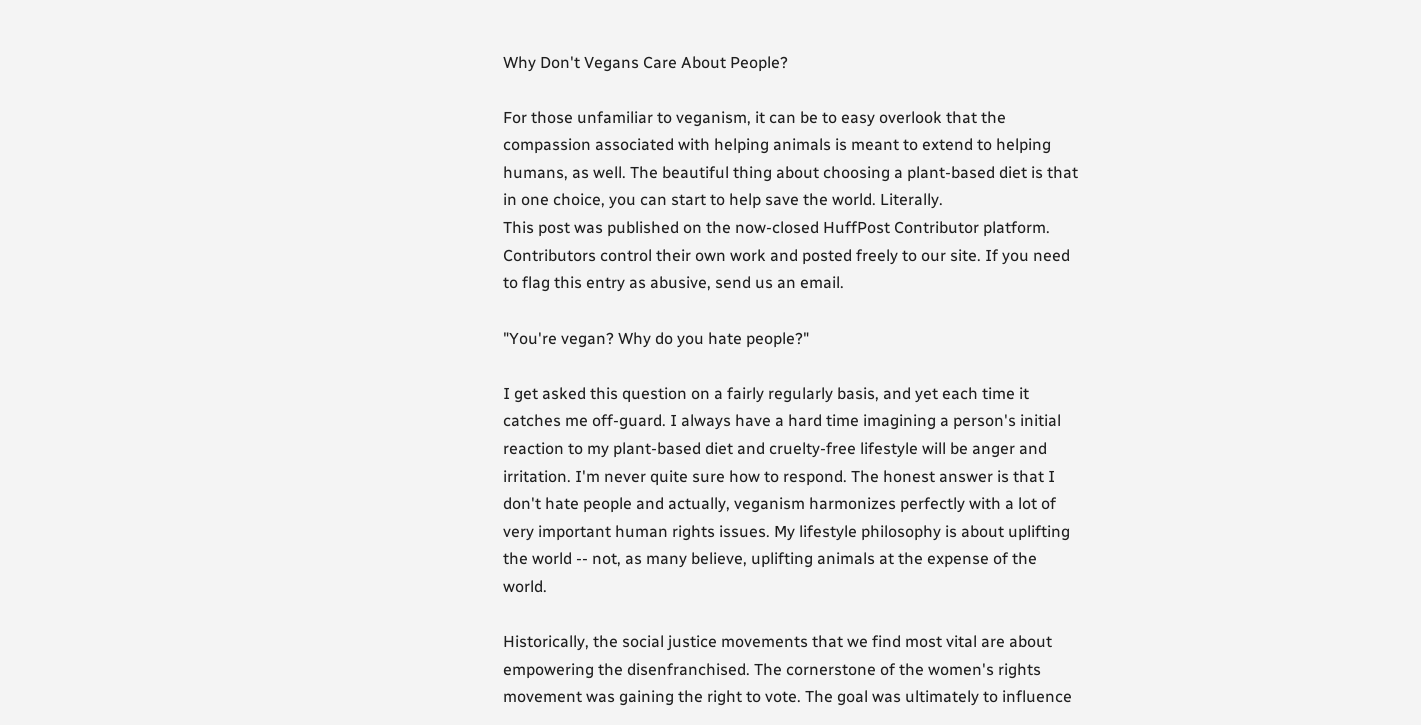Why Don't Vegans Care About People?

For those unfamiliar to veganism, it can be to easy overlook that the compassion associated with helping animals is meant to extend to helping humans, as well. The beautiful thing about choosing a plant-based diet is that in one choice, you can start to help save the world. Literally.
This post was published on the now-closed HuffPost Contributor platform. Contributors control their own work and posted freely to our site. If you need to flag this entry as abusive, send us an email.

"You're vegan? Why do you hate people?"

I get asked this question on a fairly regularly basis, and yet each time it catches me off-guard. I always have a hard time imagining a person's initial reaction to my plant-based diet and cruelty-free lifestyle will be anger and irritation. I'm never quite sure how to respond. The honest answer is that I don't hate people and actually, veganism harmonizes perfectly with a lot of very important human rights issues. My lifestyle philosophy is about uplifting the world -- not, as many believe, uplifting animals at the expense of the world.

Historically, the social justice movements that we find most vital are about empowering the disenfranchised. The cornerstone of the women's rights movement was gaining the right to vote. The goal was ultimately to influence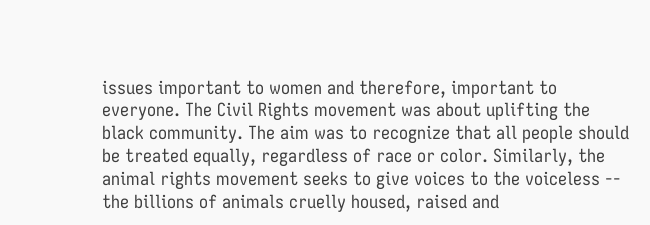issues important to women and therefore, important to everyone. The Civil Rights movement was about uplifting the black community. The aim was to recognize that all people should be treated equally, regardless of race or color. Similarly, the animal rights movement seeks to give voices to the voiceless -- the billions of animals cruelly housed, raised and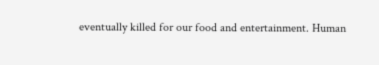eventually killed for our food and entertainment. Human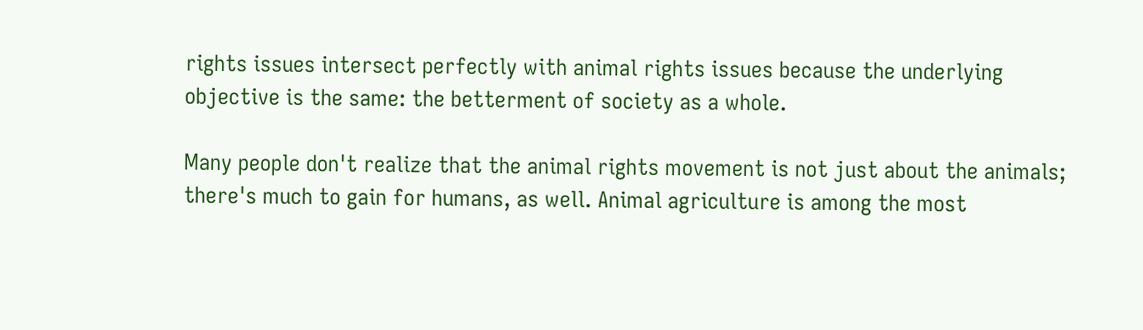rights issues intersect perfectly with animal rights issues because the underlying objective is the same: the betterment of society as a whole.

Many people don't realize that the animal rights movement is not just about the animals; there's much to gain for humans, as well. Animal agriculture is among the most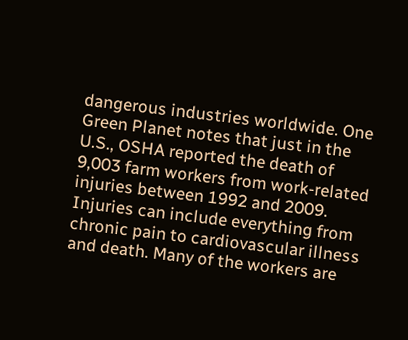dangerous industries worldwide. One Green Planet notes that just in the U.S., OSHA reported the death of 9,003 farm workers from work-related injuries between 1992 and 2009. Injuries can include everything from chronic pain to cardiovascular illness and death. Many of the workers are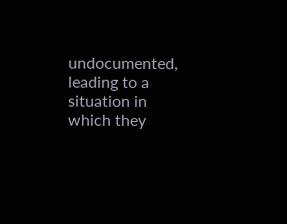undocumented, leading to a situation in which they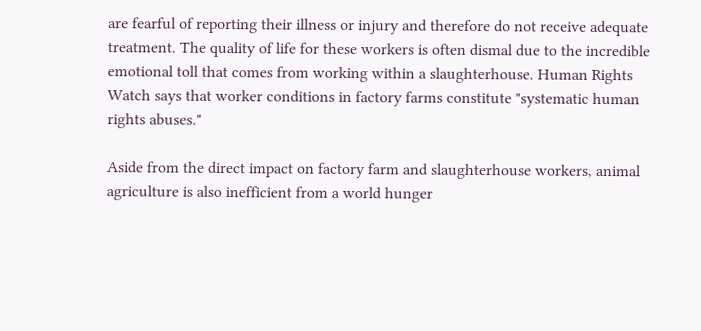are fearful of reporting their illness or injury and therefore do not receive adequate treatment. The quality of life for these workers is often dismal due to the incredible emotional toll that comes from working within a slaughterhouse. Human Rights Watch says that worker conditions in factory farms constitute "systematic human rights abuses."

Aside from the direct impact on factory farm and slaughterhouse workers, animal agriculture is also inefficient from a world hunger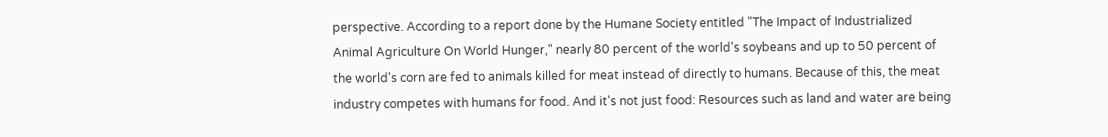perspective. According to a report done by the Humane Society entitled "The Impact of Industrialized Animal Agriculture On World Hunger," nearly 80 percent of the world's soybeans and up to 50 percent of the world's corn are fed to animals killed for meat instead of directly to humans. Because of this, the meat industry competes with humans for food. And it's not just food: Resources such as land and water are being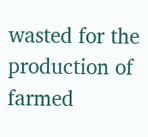wasted for the production of farmed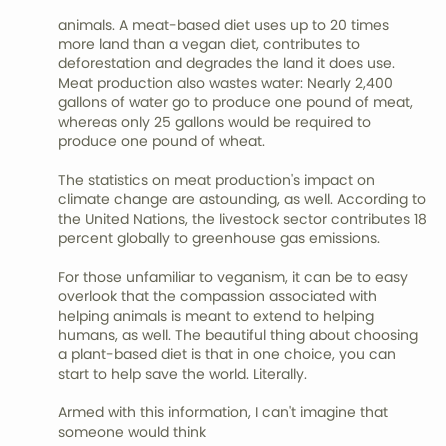animals. A meat-based diet uses up to 20 times more land than a vegan diet, contributes to deforestation and degrades the land it does use. Meat production also wastes water: Nearly 2,400 gallons of water go to produce one pound of meat, whereas only 25 gallons would be required to produce one pound of wheat.

The statistics on meat production's impact on climate change are astounding, as well. According to the United Nations, the livestock sector contributes 18 percent globally to greenhouse gas emissions.

For those unfamiliar to veganism, it can be to easy overlook that the compassion associated with helping animals is meant to extend to helping humans, as well. The beautiful thing about choosing a plant-based diet is that in one choice, you can start to help save the world. Literally.

Armed with this information, I can't imagine that someone would think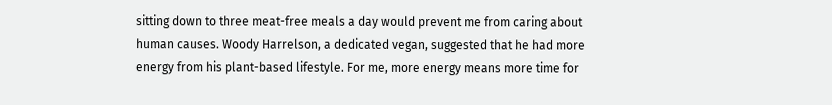sitting down to three meat-free meals a day would prevent me from caring about human causes. Woody Harrelson, a dedicated vegan, suggested that he had more energy from his plant-based lifestyle. For me, more energy means more time for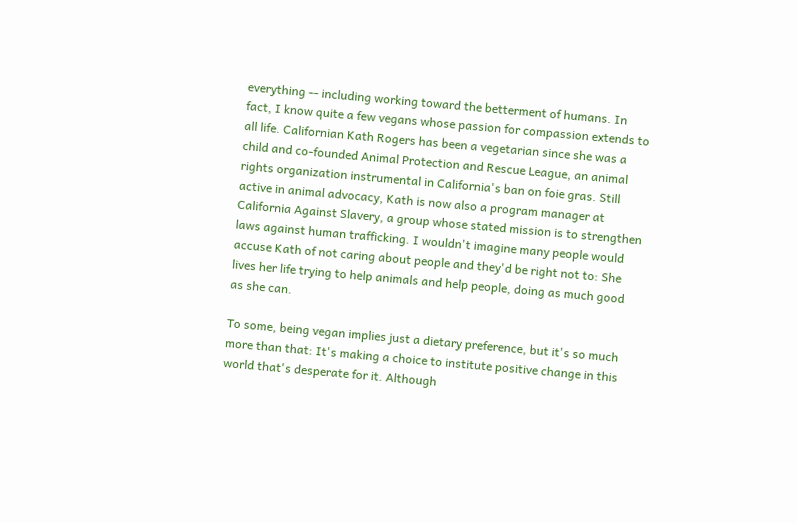everything -- including working toward the betterment of humans. In fact, I know quite a few vegans whose passion for compassion extends to all life. Californian Kath Rogers has been a vegetarian since she was a child and co-founded Animal Protection and Rescue League, an animal rights organization instrumental in California's ban on foie gras. Still active in animal advocacy, Kath is now also a program manager at California Against Slavery, a group whose stated mission is to strengthen laws against human trafficking. I wouldn't imagine many people would accuse Kath of not caring about people and they'd be right not to: She lives her life trying to help animals and help people, doing as much good as she can.

To some, being vegan implies just a dietary preference, but it's so much more than that: It's making a choice to institute positive change in this world that's desperate for it. Although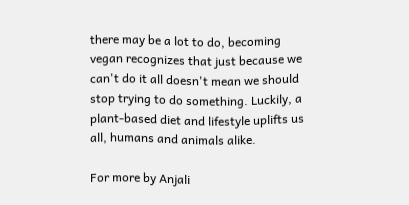there may be a lot to do, becoming vegan recognizes that just because we can't do it all doesn't mean we should stop trying to do something. Luckily, a plant-based diet and lifestyle uplifts us all, humans and animals alike.

For more by Anjali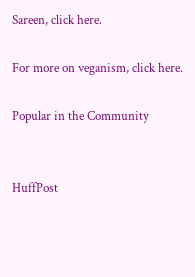Sareen, click here.

For more on veganism, click here.

Popular in the Community


HuffPost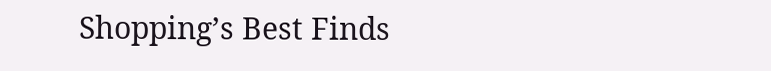Shopping’s Best Finds